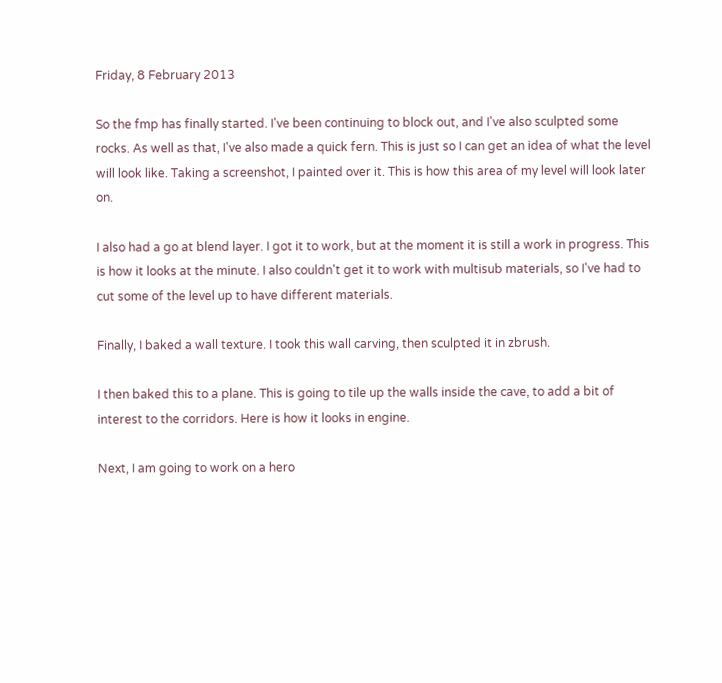Friday, 8 February 2013

So the fmp has finally started. I've been continuing to block out, and I've also sculpted some rocks. As well as that, I've also made a quick fern. This is just so I can get an idea of what the level will look like. Taking a screenshot, I painted over it. This is how this area of my level will look later on.

I also had a go at blend layer. I got it to work, but at the moment it is still a work in progress. This is how it looks at the minute. I also couldn't get it to work with multisub materials, so I've had to cut some of the level up to have different materials.

Finally, I baked a wall texture. I took this wall carving, then sculpted it in zbrush.

I then baked this to a plane. This is going to tile up the walls inside the cave, to add a bit of interest to the corridors. Here is how it looks in engine.

Next, I am going to work on a hero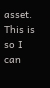asset. This is so I can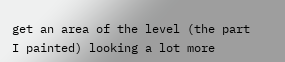get an area of the level (the part I painted) looking a lot more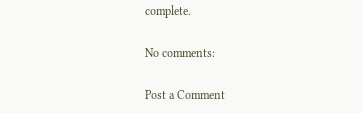complete.

No comments:

Post a Comment